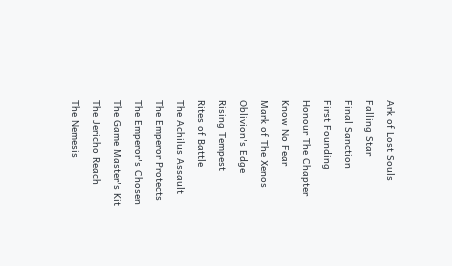Ark of Lost Souls
Falling Star
Final Sanction
First Founding
Honour The Chapter
Know No Fear
Mark of The Xenos
Oblivion's Edge
Rising Tempest
Rites of Battle
The Achilus Assault
The Emperor Protects
The Emperor's Chosen
The Game Master's Kit
The Jericho Reach
The Nemesis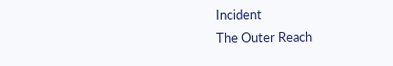Incident
The Outer Reach